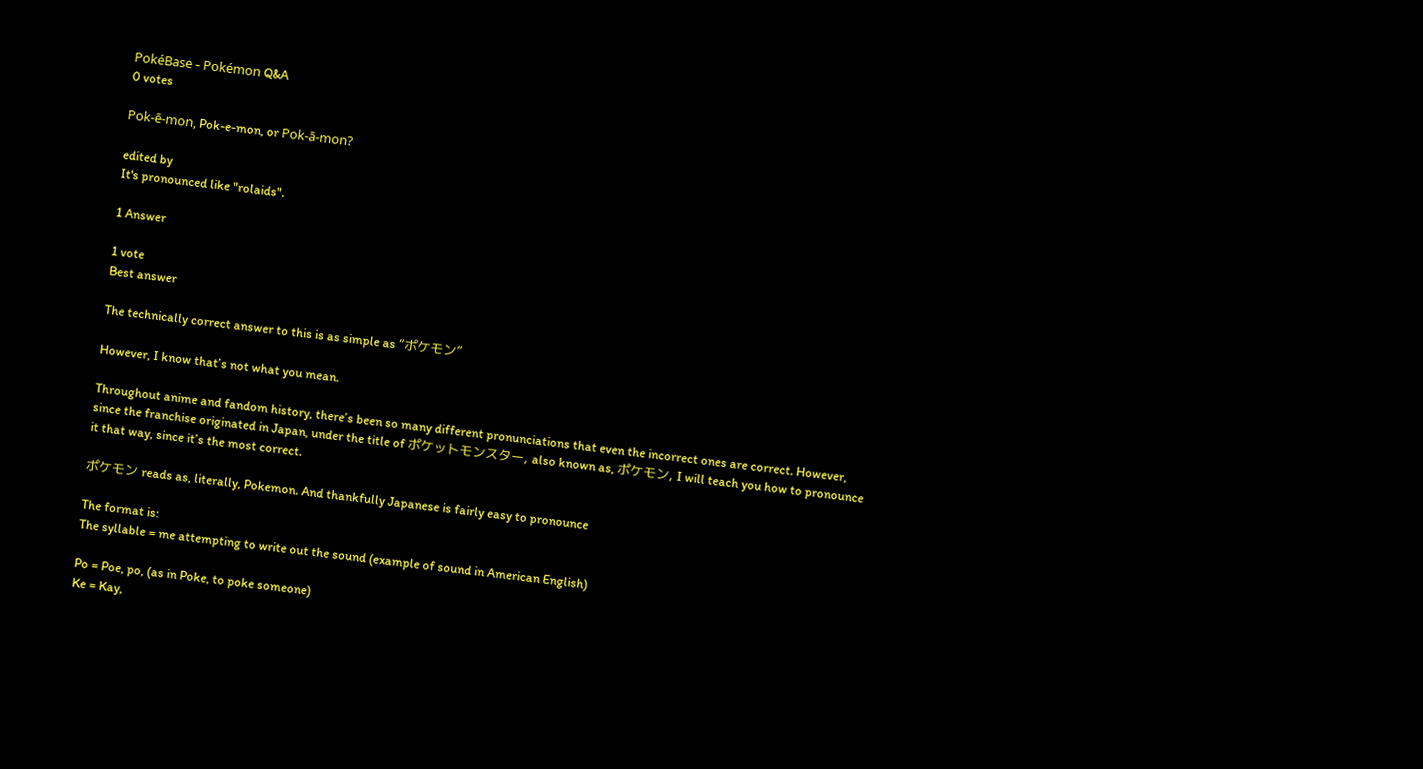PokéBase - Pokémon Q&A
0 votes

Pok-ē-mon, Pok-e-mon, or Pok-ā-mon?

edited by
It's pronounced like "rolaids".

1 Answer

1 vote
Best answer

The technically correct answer to this is as simple as “ポケモン”

However, I know that’s not what you mean.

Throughout anime and fandom history, there’s been so many different pronunciations that even the incorrect ones are correct. However, since the franchise originated in Japan, under the title of ポケットモンスター, also known as, ポケモン, I will teach you how to pronounce it that way, since it’s the most correct.

ポケモン reads as, literally, Pokemon. And thankfully Japanese is fairly easy to pronounce

The format is:
The syllable = me attempting to write out the sound (example of sound in American English)

Po = Poe, po, (as in Poke, to poke someone)
Ke = Kay,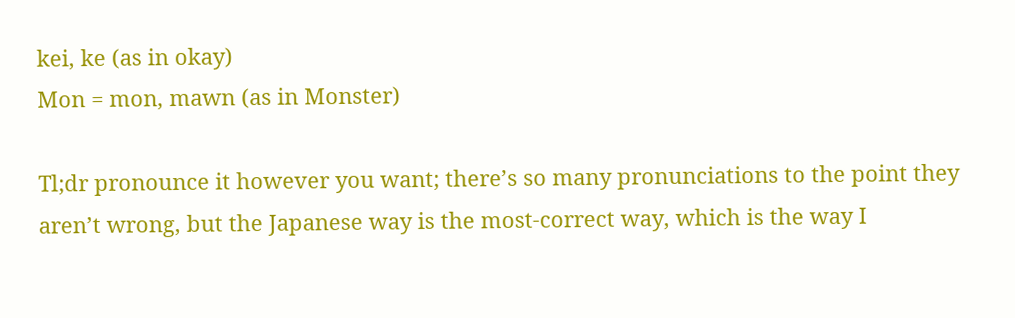kei, ke (as in okay)
Mon = mon, mawn (as in Monster)

Tl;dr pronounce it however you want; there’s so many pronunciations to the point they aren’t wrong, but the Japanese way is the most-correct way, which is the way I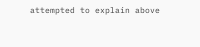attempted to explain above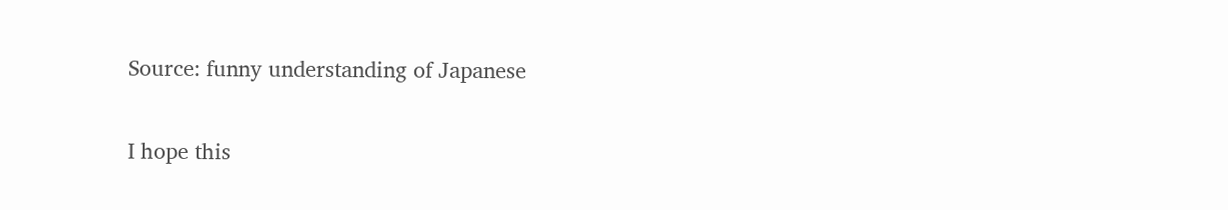Source: funny understanding of Japanese

I hope this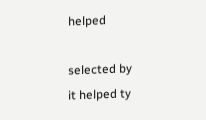helped

selected by
it helped ty